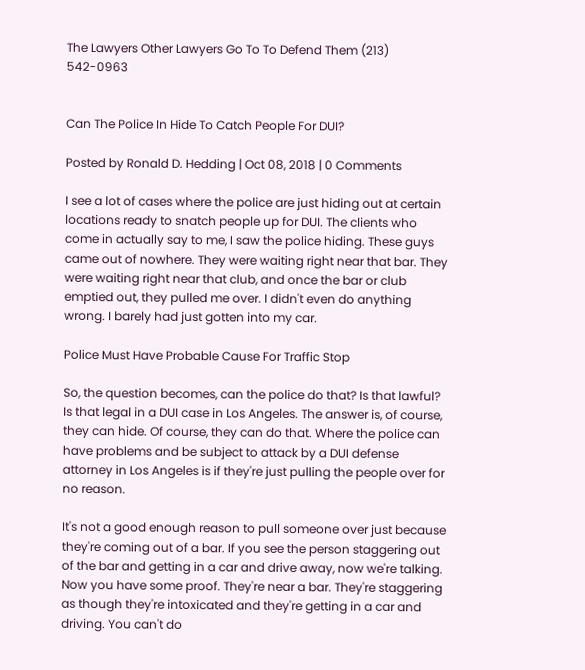The Lawyers Other Lawyers Go To To Defend Them (213) 542-0963


Can The Police In Hide To Catch People For DUI?

Posted by Ronald D. Hedding | Oct 08, 2018 | 0 Comments

I see a lot of cases where the police are just hiding out at certain locations ready to snatch people up for DUI. The clients who come in actually say to me, I saw the police hiding. These guys came out of nowhere. They were waiting right near that bar. They were waiting right near that club, and once the bar or club emptied out, they pulled me over. I didn't even do anything wrong. I barely had just gotten into my car.

Police Must Have Probable Cause For Traffic Stop

So, the question becomes, can the police do that? Is that lawful? Is that legal in a DUI case in Los Angeles. The answer is, of course, they can hide. Of course, they can do that. Where the police can have problems and be subject to attack by a DUI defense attorney in Los Angeles is if they're just pulling the people over for no reason.

It's not a good enough reason to pull someone over just because they're coming out of a bar. If you see the person staggering out of the bar and getting in a car and drive away, now we're talking. Now you have some proof. They're near a bar. They're staggering as though they're intoxicated and they're getting in a car and driving. You can't do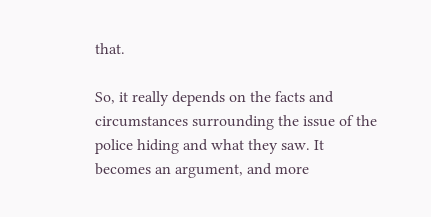that.

So, it really depends on the facts and circumstances surrounding the issue of the police hiding and what they saw. It becomes an argument, and more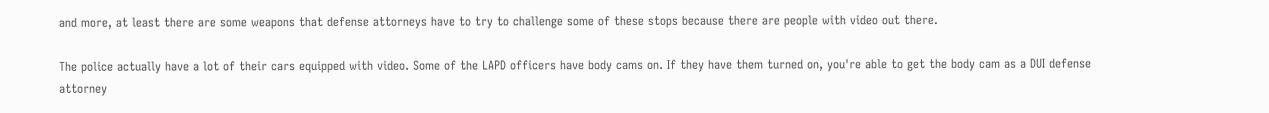and more, at least there are some weapons that defense attorneys have to try to challenge some of these stops because there are people with video out there.

The police actually have a lot of their cars equipped with video. Some of the LAPD officers have body cams on. If they have them turned on, you're able to get the body cam as a DUI defense attorney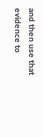and then use that evidence to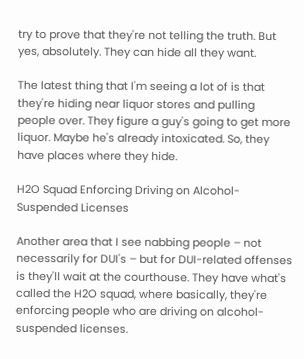try to prove that they're not telling the truth. But yes, absolutely. They can hide all they want.

The latest thing that I'm seeing a lot of is that they're hiding near liquor stores and pulling people over. They figure a guy's going to get more liquor. Maybe he's already intoxicated. So, they have places where they hide.

H2O Squad Enforcing Driving on Alcohol-Suspended Licenses

Another area that I see nabbing people – not necessarily for DUI's – but for DUI-related offenses is they'll wait at the courthouse. They have what's called the H2O squad, where basically, they're enforcing people who are driving on alcohol-suspended licenses.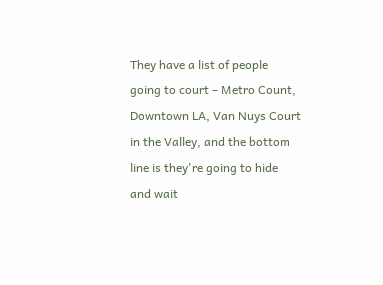They have a list of people going to court – Metro Count, Downtown LA, Van Nuys Court in the Valley, and the bottom line is they're going to hide and wait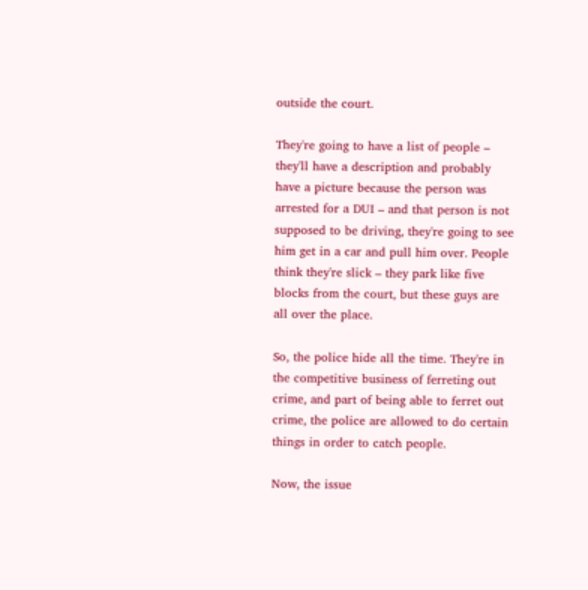outside the court.

They're going to have a list of people – they'll have a description and probably have a picture because the person was arrested for a DUI – and that person is not supposed to be driving, they're going to see him get in a car and pull him over. People think they're slick – they park like five blocks from the court, but these guys are all over the place.

So, the police hide all the time. They're in the competitive business of ferreting out crime, and part of being able to ferret out crime, the police are allowed to do certain things in order to catch people.

Now, the issue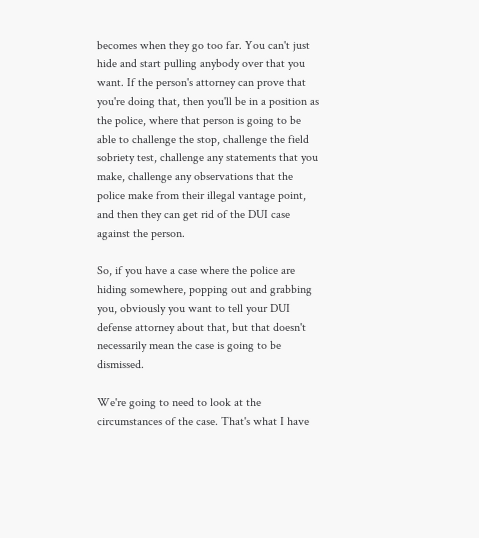becomes when they go too far. You can't just hide and start pulling anybody over that you want. If the person's attorney can prove that you're doing that, then you'll be in a position as the police, where that person is going to be able to challenge the stop, challenge the field sobriety test, challenge any statements that you make, challenge any observations that the police make from their illegal vantage point, and then they can get rid of the DUI case against the person.

So, if you have a case where the police are hiding somewhere, popping out and grabbing you, obviously you want to tell your DUI defense attorney about that, but that doesn't necessarily mean the case is going to be dismissed.

We're going to need to look at the circumstances of the case. That's what I have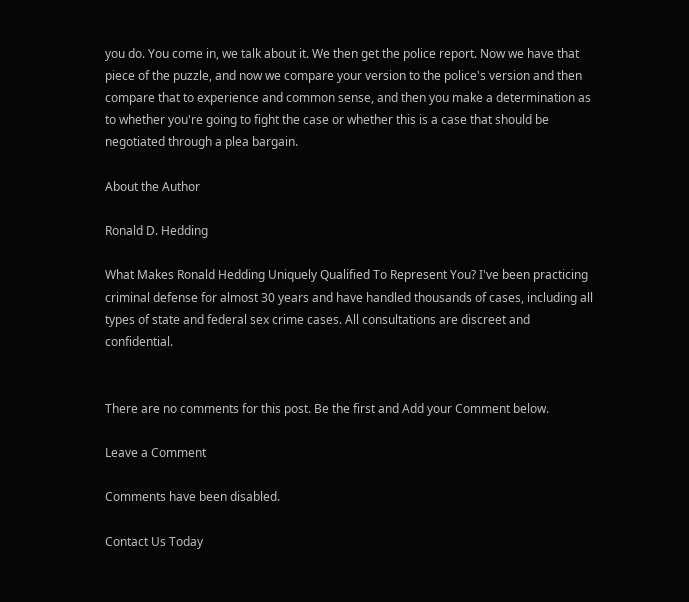you do. You come in, we talk about it. We then get the police report. Now we have that piece of the puzzle, and now we compare your version to the police's version and then compare that to experience and common sense, and then you make a determination as to whether you're going to fight the case or whether this is a case that should be negotiated through a plea bargain.

About the Author

Ronald D. Hedding

What Makes Ronald Hedding Uniquely Qualified To Represent You? I've been practicing criminal defense for almost 30 years and have handled thousands of cases, including all types of state and federal sex crime cases. All consultations are discreet and confidential.


There are no comments for this post. Be the first and Add your Comment below.

Leave a Comment

Comments have been disabled.

Contact Us Today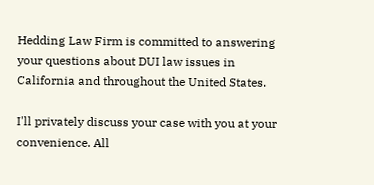Hedding Law Firm is committed to answering your questions about DUI law issues in California and throughout the United States.

I'll privately discuss your case with you at your convenience. All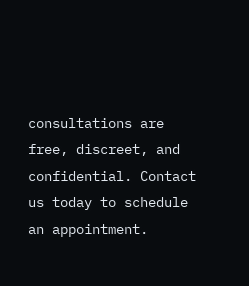consultations are free, discreet, and confidential. Contact us today to schedule an appointment.